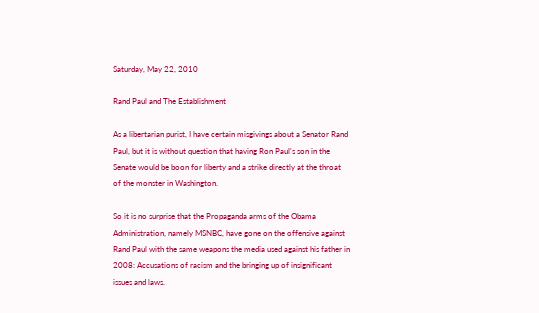Saturday, May 22, 2010

Rand Paul and The Establishment

As a libertarian purist, I have certain misgivings about a Senator Rand Paul, but it is without question that having Ron Paul's son in the Senate would be boon for liberty and a strike directly at the throat of the monster in Washington.

So it is no surprise that the Propaganda arms of the Obama Administration, namely MSNBC, have gone on the offensive against Rand Paul with the same weapons the media used against his father in 2008: Accusations of racism and the bringing up of insignificant issues and laws.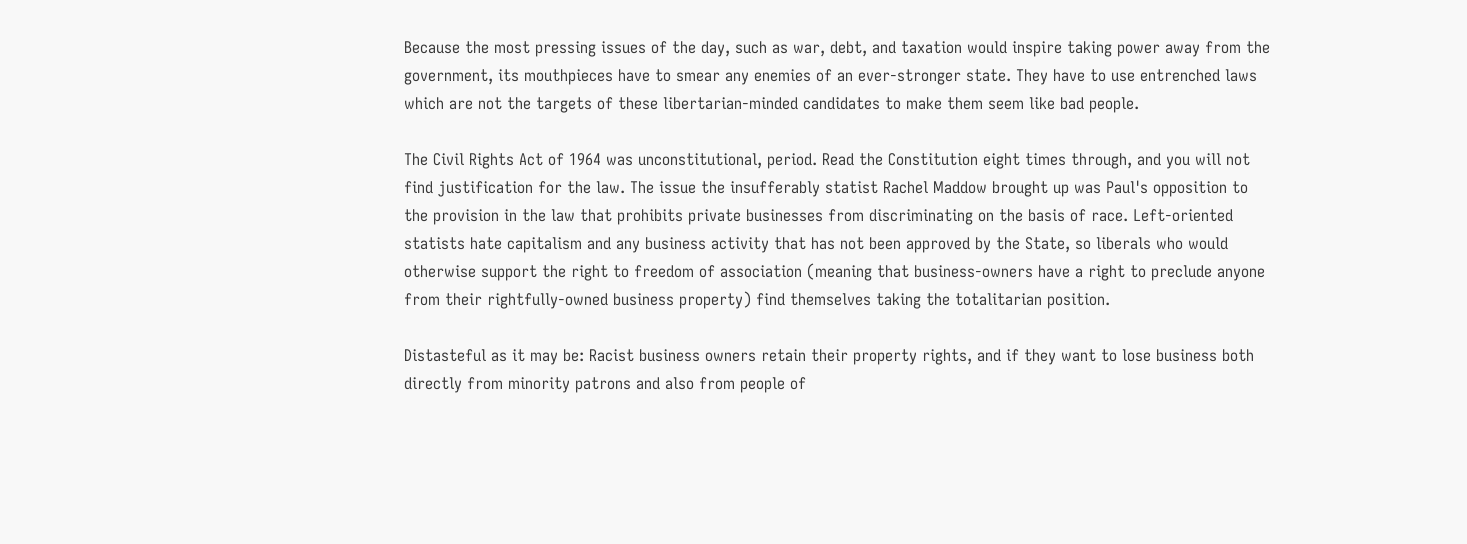Because the most pressing issues of the day, such as war, debt, and taxation would inspire taking power away from the government, its mouthpieces have to smear any enemies of an ever-stronger state. They have to use entrenched laws which are not the targets of these libertarian-minded candidates to make them seem like bad people.

The Civil Rights Act of 1964 was unconstitutional, period. Read the Constitution eight times through, and you will not find justification for the law. The issue the insufferably statist Rachel Maddow brought up was Paul's opposition to the provision in the law that prohibits private businesses from discriminating on the basis of race. Left-oriented statists hate capitalism and any business activity that has not been approved by the State, so liberals who would otherwise support the right to freedom of association (meaning that business-owners have a right to preclude anyone from their rightfully-owned business property) find themselves taking the totalitarian position.

Distasteful as it may be: Racist business owners retain their property rights, and if they want to lose business both directly from minority patrons and also from people of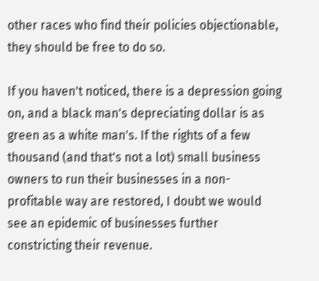other races who find their policies objectionable, they should be free to do so.

If you haven't noticed, there is a depression going on, and a black man's depreciating dollar is as green as a white man's. If the rights of a few thousand (and that's not a lot) small business owners to run their businesses in a non-profitable way are restored, I doubt we would see an epidemic of businesses further constricting their revenue.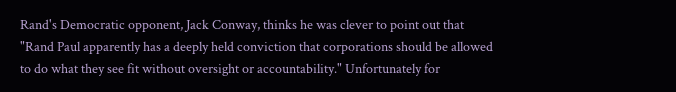Rand's Democratic opponent, Jack Conway, thinks he was clever to point out that "Rand Paul apparently has a deeply held conviction that corporations should be allowed to do what they see fit without oversight or accountability." Unfortunately for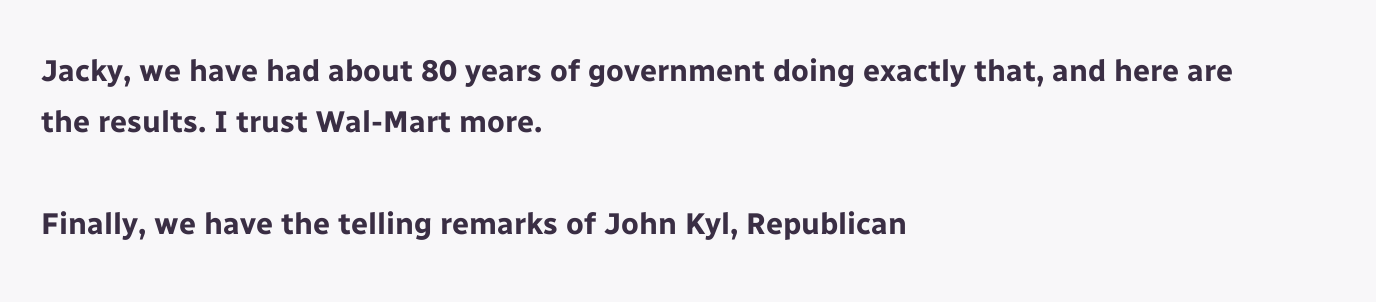Jacky, we have had about 80 years of government doing exactly that, and here are the results. I trust Wal-Mart more.

Finally, we have the telling remarks of John Kyl, Republican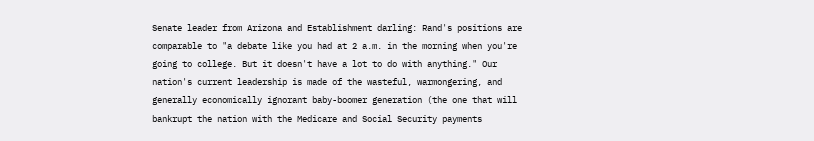Senate leader from Arizona and Establishment darling: Rand's positions are comparable to "a debate like you had at 2 a.m. in the morning when you're going to college. But it doesn't have a lot to do with anything." Our nation's current leadership is made of the wasteful, warmongering, and generally economically ignorant baby-boomer generation (the one that will bankrupt the nation with the Medicare and Social Security payments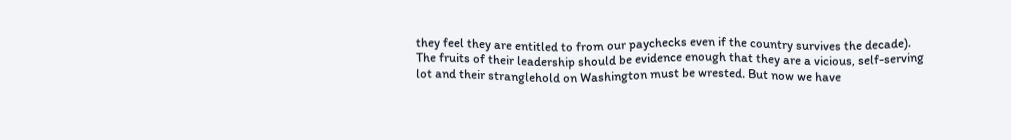they feel they are entitled to from our paychecks even if the country survives the decade). The fruits of their leadership should be evidence enough that they are a vicious, self-serving lot and their stranglehold on Washington must be wrested. But now we have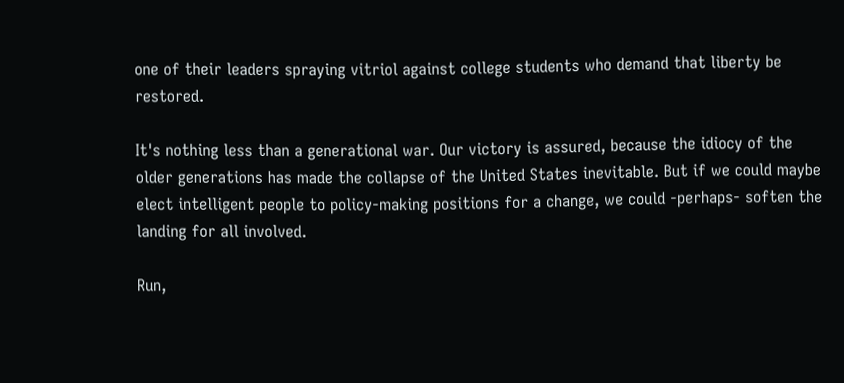one of their leaders spraying vitriol against college students who demand that liberty be restored.

It's nothing less than a generational war. Our victory is assured, because the idiocy of the older generations has made the collapse of the United States inevitable. But if we could maybe elect intelligent people to policy-making positions for a change, we could -perhaps- soften the landing for all involved.

Run,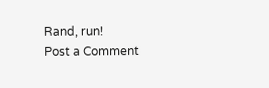Rand, run!
Post a Comment